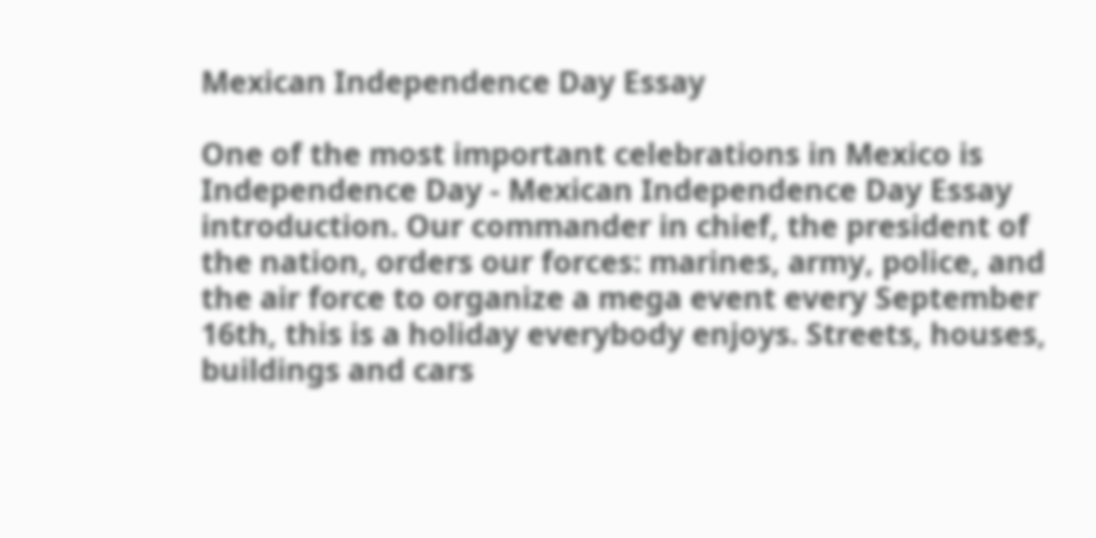Mexican Independence Day Essay

One of the most important celebrations in Mexico is Independence Day - Mexican Independence Day Essay introduction. Our commander in chief, the president of the nation, orders our forces: marines, army, police, and the air force to organize a mega event every September 16th, this is a holiday everybody enjoys. Streets, houses, buildings and cars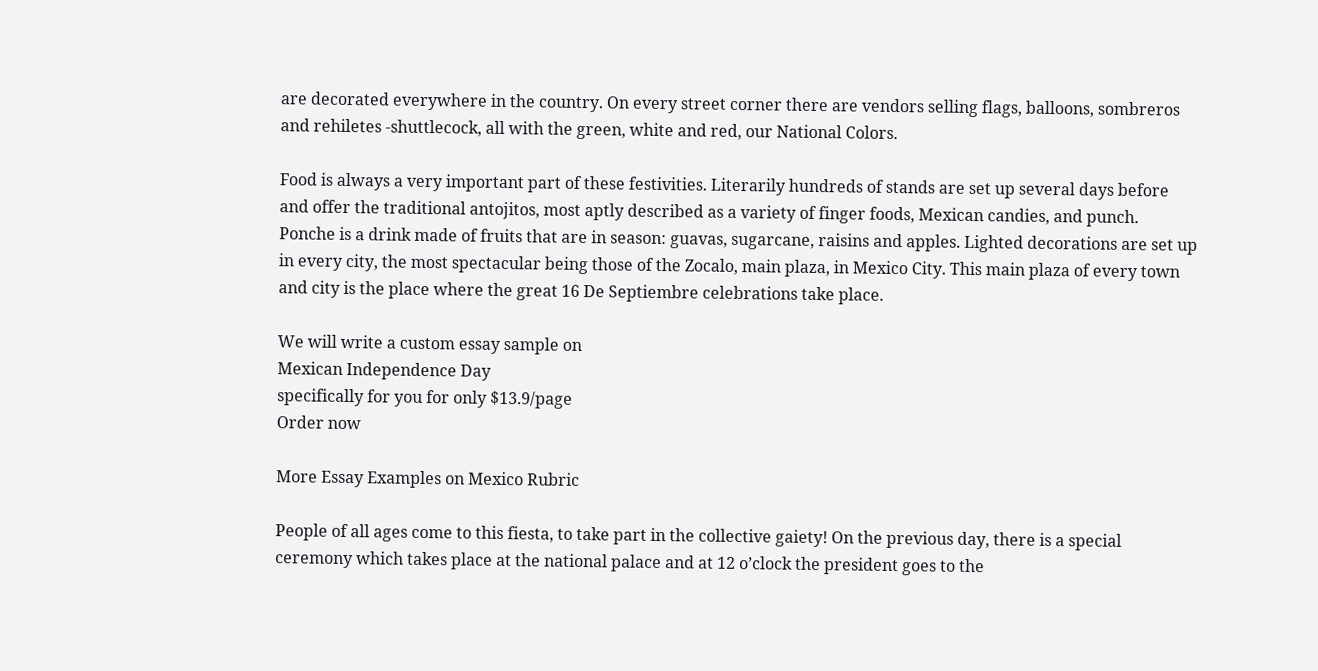are decorated everywhere in the country. On every street corner there are vendors selling flags, balloons, sombreros and rehiletes -shuttlecock, all with the green, white and red, our National Colors.

Food is always a very important part of these festivities. Literarily hundreds of stands are set up several days before and offer the traditional antojitos, most aptly described as a variety of finger foods, Mexican candies, and punch. Ponche is a drink made of fruits that are in season: guavas, sugarcane, raisins and apples. Lighted decorations are set up in every city, the most spectacular being those of the Zocalo, main plaza, in Mexico City. This main plaza of every town and city is the place where the great 16 De Septiembre celebrations take place.

We will write a custom essay sample on
Mexican Independence Day
specifically for you for only $13.9/page
Order now

More Essay Examples on Mexico Rubric

People of all ages come to this fiesta, to take part in the collective gaiety! On the previous day, there is a special ceremony which takes place at the national palace and at 12 o’clock the president goes to the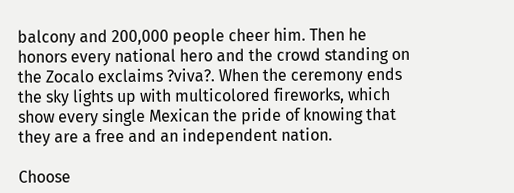balcony and 200,000 people cheer him. Then he honors every national hero and the crowd standing on the Zocalo exclaims ?viva?. When the ceremony ends the sky lights up with multicolored fireworks, which show every single Mexican the pride of knowing that they are a free and an independent nation.

Choose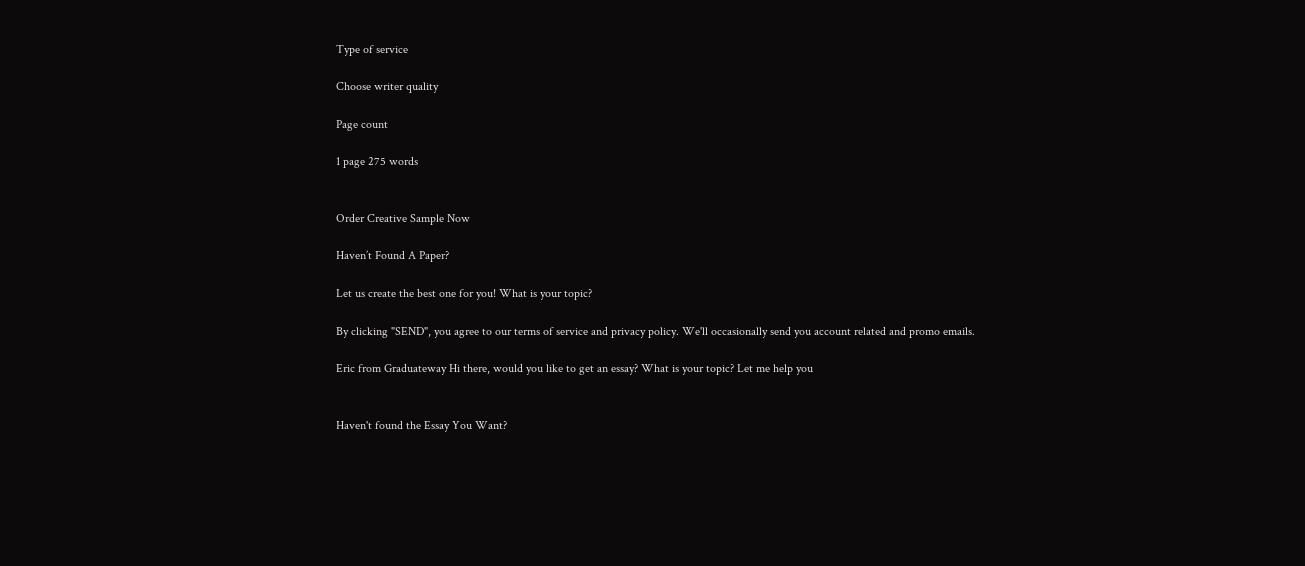Type of service

Choose writer quality

Page count

1 page 275 words


Order Creative Sample Now

Haven’t Found A Paper?

Let us create the best one for you! What is your topic?

By clicking "SEND", you agree to our terms of service and privacy policy. We'll occasionally send you account related and promo emails.

Eric from Graduateway Hi there, would you like to get an essay? What is your topic? Let me help you


Haven't found the Essay You Want?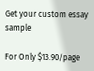Get your custom essay sample

For Only $13.90/page